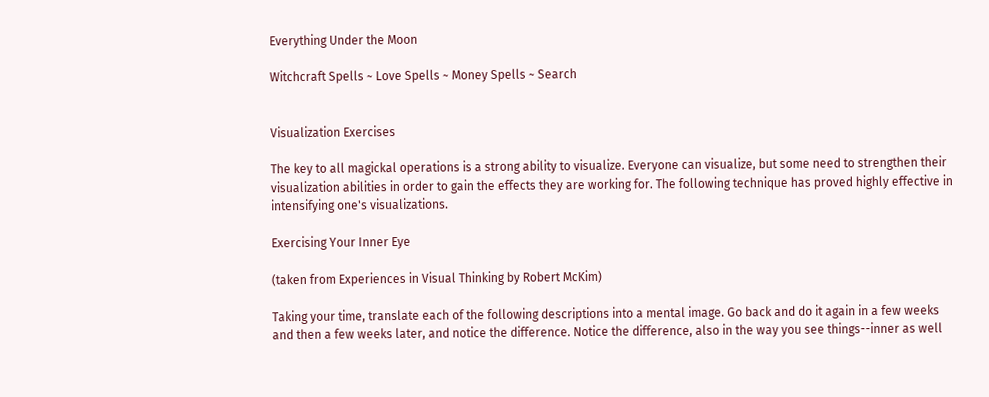Everything Under the Moon

Witchcraft Spells ~ Love Spells ~ Money Spells ~ Search


Visualization Exercises

The key to all magickal operations is a strong ability to visualize. Everyone can visualize, but some need to strengthen their visualization abilities in order to gain the effects they are working for. The following technique has proved highly effective in intensifying one's visualizations.

Exercising Your Inner Eye

(taken from Experiences in Visual Thinking by Robert McKim)

Taking your time, translate each of the following descriptions into a mental image. Go back and do it again in a few weeks and then a few weeks later, and notice the difference. Notice the difference, also in the way you see things--inner as well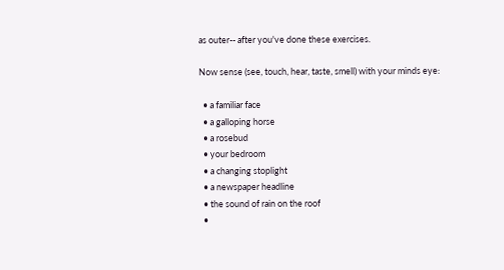as outer-- after you've done these exercises.

Now sense (see, touch, hear, taste, smell) with your minds eye:

  • a familiar face
  • a galloping horse
  • a rosebud
  • your bedroom
  • a changing stoplight
  • a newspaper headline
  • the sound of rain on the roof
  •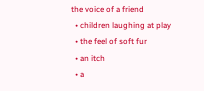the voice of a friend
  • children laughing at play
  • the feel of soft fur
  • an itch
  • a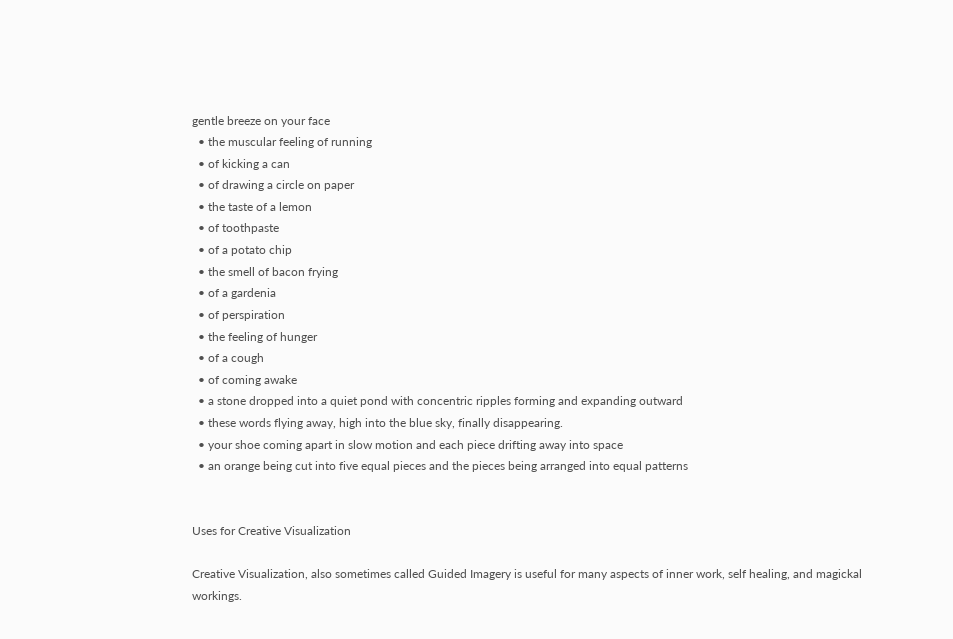gentle breeze on your face
  • the muscular feeling of running
  • of kicking a can
  • of drawing a circle on paper
  • the taste of a lemon
  • of toothpaste
  • of a potato chip
  • the smell of bacon frying
  • of a gardenia
  • of perspiration
  • the feeling of hunger
  • of a cough
  • of coming awake
  • a stone dropped into a quiet pond with concentric ripples forming and expanding outward
  • these words flying away, high into the blue sky, finally disappearing.
  • your shoe coming apart in slow motion and each piece drifting away into space
  • an orange being cut into five equal pieces and the pieces being arranged into equal patterns


Uses for Creative Visualization

Creative Visualization, also sometimes called Guided Imagery is useful for many aspects of inner work, self healing, and magickal workings.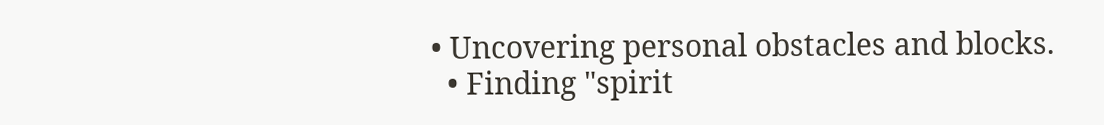• Uncovering personal obstacles and blocks.
  • Finding "spirit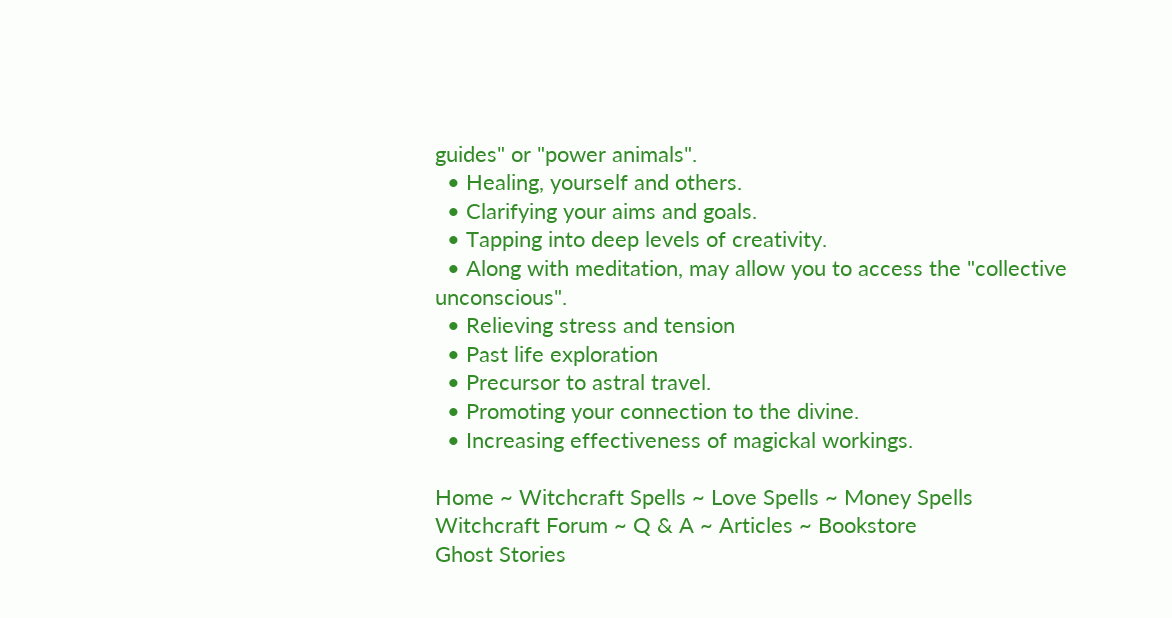guides" or "power animals".
  • Healing, yourself and others.
  • Clarifying your aims and goals.
  • Tapping into deep levels of creativity.
  • Along with meditation, may allow you to access the "collective unconscious".
  • Relieving stress and tension
  • Past life exploration
  • Precursor to astral travel.
  • Promoting your connection to the divine.
  • Increasing effectiveness of magickal workings.

Home ~ Witchcraft Spells ~ Love Spells ~ Money Spells
Witchcraft Forum ~ Q & A ~ Articles ~ Bookstore
Ghost Stories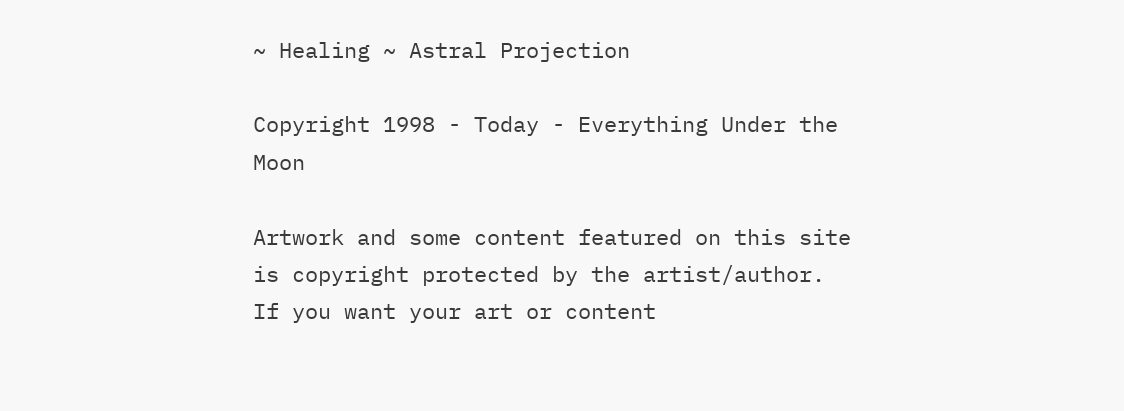~ Healing ~ Astral Projection

Copyright 1998 - Today - Everything Under the Moon

Artwork and some content featured on this site is copyright protected by the artist/author.
If you want your art or content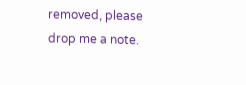removed, please drop me a note.